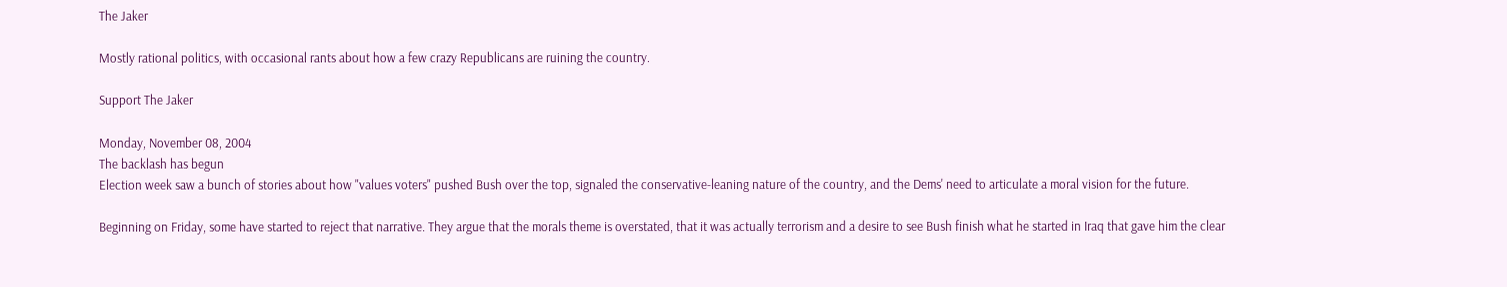The Jaker

Mostly rational politics, with occasional rants about how a few crazy Republicans are ruining the country.

Support The Jaker

Monday, November 08, 2004
The backlash has begun
Election week saw a bunch of stories about how "values voters" pushed Bush over the top, signaled the conservative-leaning nature of the country, and the Dems' need to articulate a moral vision for the future.

Beginning on Friday, some have started to reject that narrative. They argue that the morals theme is overstated, that it was actually terrorism and a desire to see Bush finish what he started in Iraq that gave him the clear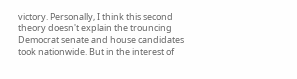victory. Personally, I think this second theory doesn't explain the trouncing Democrat senate and house candidates took nationwide. But in the interest of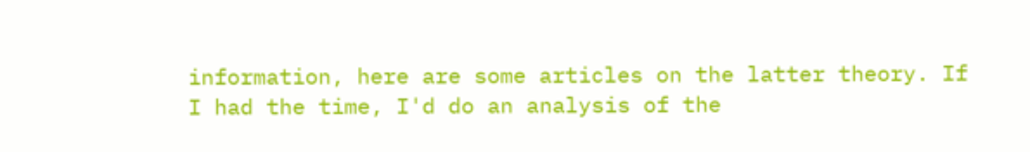information, here are some articles on the latter theory. If I had the time, I'd do an analysis of the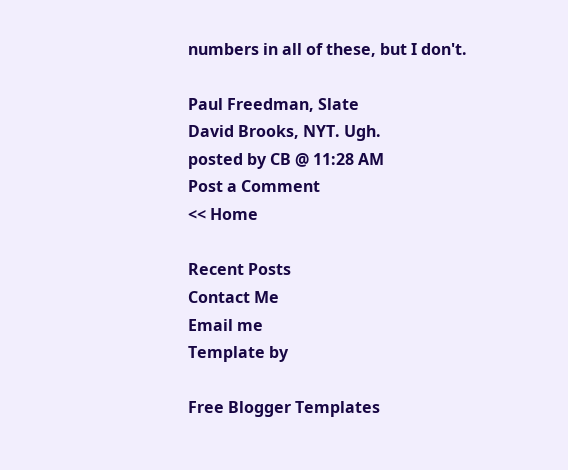numbers in all of these, but I don't.

Paul Freedman, Slate
David Brooks, NYT. Ugh.
posted by CB @ 11:28 AM
Post a Comment
<< Home

Recent Posts
Contact Me
Email me
Template by

Free Blogger Templates